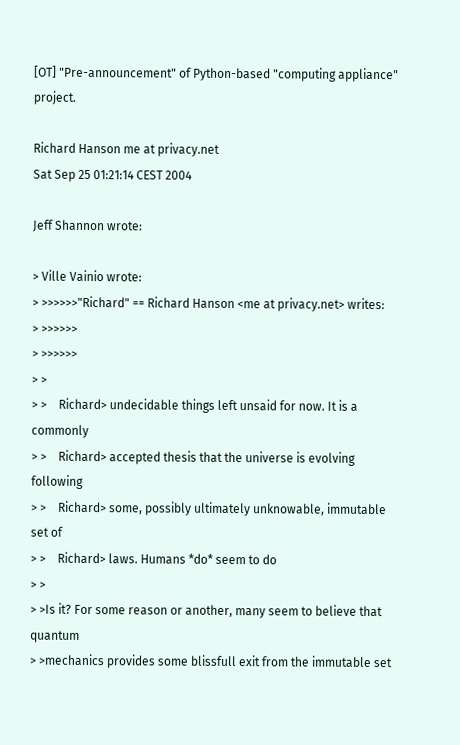[OT] "Pre-announcement" of Python-based "computing appliance" project.

Richard Hanson me at privacy.net
Sat Sep 25 01:21:14 CEST 2004

Jeff Shannon wrote:

> Ville Vainio wrote:
> >>>>>>"Richard" == Richard Hanson <me at privacy.net> writes:
> >>>>>>
> >>>>>>
> >
> >    Richard> undecidable things left unsaid for now. It is a commonly
> >    Richard> accepted thesis that the universe is evolving following
> >    Richard> some, possibly ultimately unknowable, immutable set of
> >    Richard> laws. Humans *do* seem to do
> >
> >Is it? For some reason or another, many seem to believe that quantum
> >mechanics provides some blissfull exit from the immutable set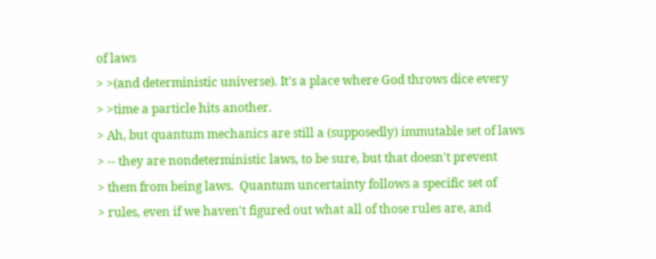of laws
> >(and deterministic universe). It's a place where God throws dice every
> >time a particle hits another.
> Ah, but quantum mechanics are still a (supposedly) immutable set of laws
> -- they are nondeterministic laws, to be sure, but that doesn't prevent
> them from being laws.  Quantum uncertainty follows a specific set of
> rules, even if we haven't figured out what all of those rules are, and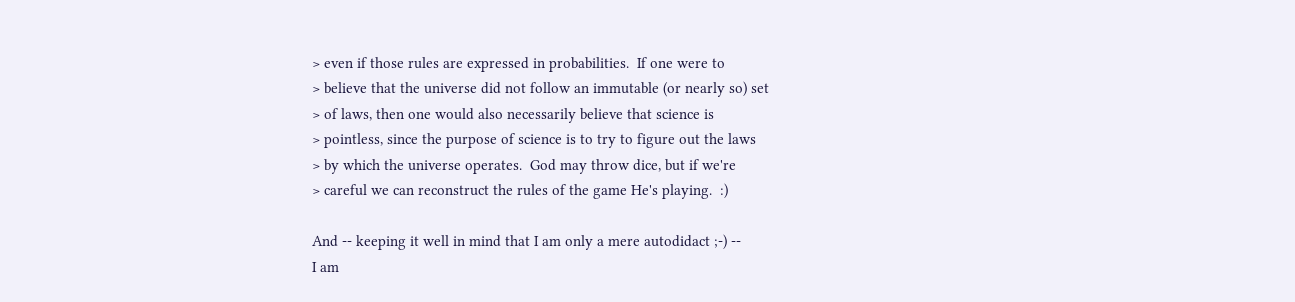> even if those rules are expressed in probabilities.  If one were to
> believe that the universe did not follow an immutable (or nearly so) set
> of laws, then one would also necessarily believe that science is
> pointless, since the purpose of science is to try to figure out the laws
> by which the universe operates.  God may throw dice, but if we're
> careful we can reconstruct the rules of the game He's playing.  :)

And -- keeping it well in mind that I am only a mere autodidact ;-) --
I am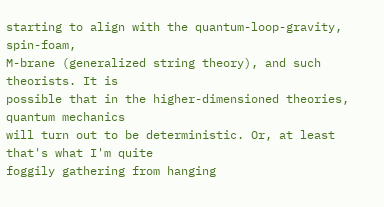starting to align with the quantum-loop-gravity, spin-foam,
M-brane (generalized string theory), and such theorists. It is
possible that in the higher-dimensioned theories, quantum mechanics
will turn out to be deterministic. Or, at least that's what I'm quite
foggily gathering from hanging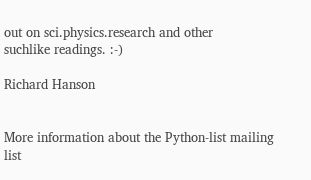out on sci.physics.research and other
suchlike readings. :-)

Richard Hanson


More information about the Python-list mailing list